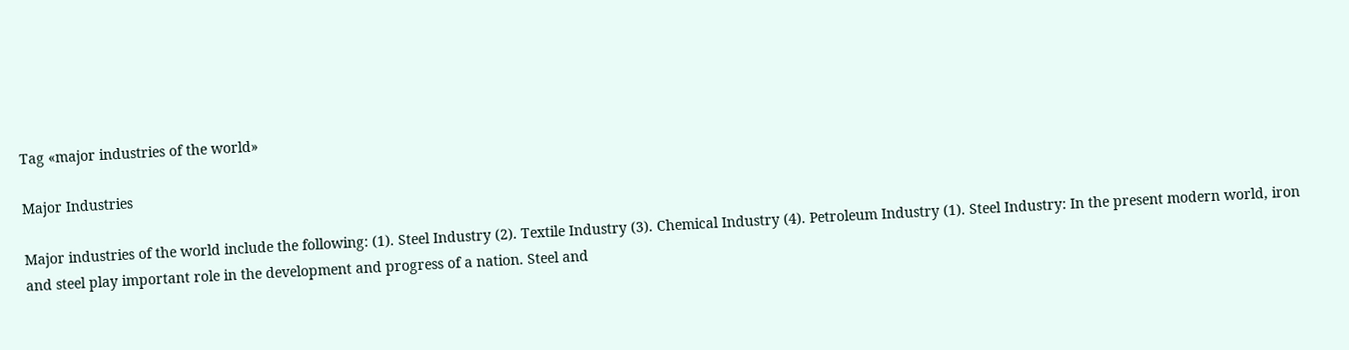Tag «major industries of the world»

Major Industries

Major industries of the world include the following: (1). Steel Industry (2). Textile Industry (3). Chemical Industry (4). Petroleum Industry (1). Steel Industry: In the present modern world, iron and steel play important role in the development and progress of a nation. Steel and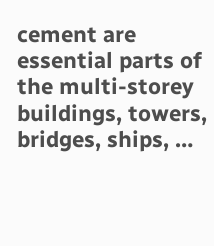cement are essential parts of the multi-storey buildings, towers, bridges, ships, …